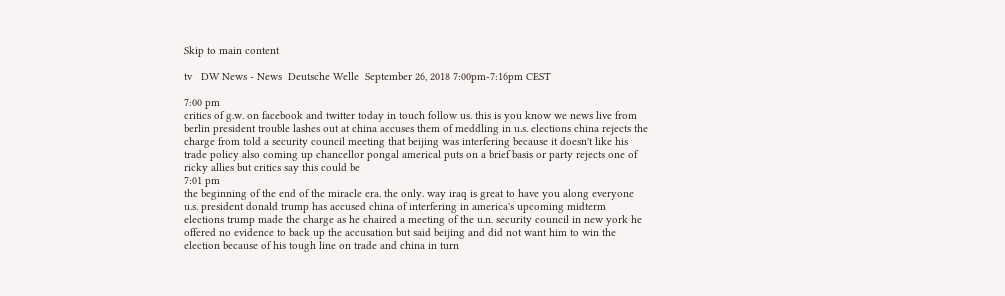Skip to main content

tv   DW News - News  Deutsche Welle  September 26, 2018 7:00pm-7:16pm CEST

7:00 pm
critics of g.w. on facebook and twitter today in touch follow us. this is you know we news live from berlin president trouble lashes out at china accuses them of meddling in u.s. elections china rejects the charge from told a security council meeting that beijing was interfering because it doesn't like his trade policy also coming up chancellor pongal americal puts on a brief basis or party rejects one of ricky allies but critics say this could be
7:01 pm
the beginning of the end of the miracle era. the only. way iraq is great to have you along everyone u.s. president donald trump has accused china of interfering in america's upcoming midterm elections trump made the charge as he chaired a meeting of the u.n. security council in new york he offered no evidence to back up the accusation but said beijing and did not want him to win the election because of his tough line on trade and china in turn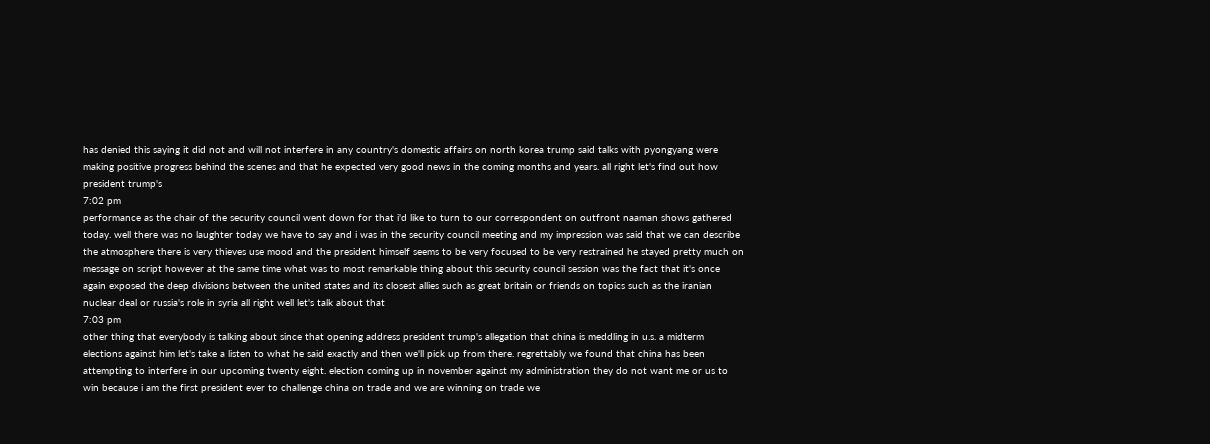has denied this saying it did not and will not interfere in any country's domestic affairs on north korea trump said talks with pyongyang were making positive progress behind the scenes and that he expected very good news in the coming months and years. all right let's find out how president trump's
7:02 pm
performance as the chair of the security council went down for that i'd like to turn to our correspondent on outfront naaman shows gathered today. well there was no laughter today we have to say and i was in the security council meeting and my impression was said that we can describe the atmosphere there is very thieves use mood and the president himself seems to be very focused to be very restrained he stayed pretty much on message on script however at the same time what was to most remarkable thing about this security council session was the fact that it's once again exposed the deep divisions between the united states and its closest allies such as great britain or friends on topics such as the iranian nuclear deal or russia's role in syria all right well let's talk about that
7:03 pm
other thing that everybody is talking about since that opening address president trump's allegation that china is meddling in u.s. a midterm elections against him let's take a listen to what he said exactly and then we'll pick up from there. regrettably we found that china has been attempting to interfere in our upcoming twenty eight. election coming up in november against my administration they do not want me or us to win because i am the first president ever to challenge china on trade and we are winning on trade we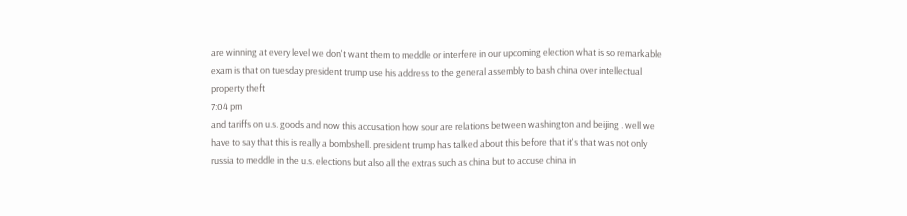are winning at every level we don't want them to meddle or interfere in our upcoming election what is so remarkable exam is that on tuesday president trump use his address to the general assembly to bash china over intellectual property theft
7:04 pm
and tariffs on u.s. goods and now this accusation how sour are relations between washington and beijing . well we have to say that this is really a bombshell. president trump has talked about this before that it's that was not only russia to meddle in the u.s. elections but also all the extras such as china but to accuse china in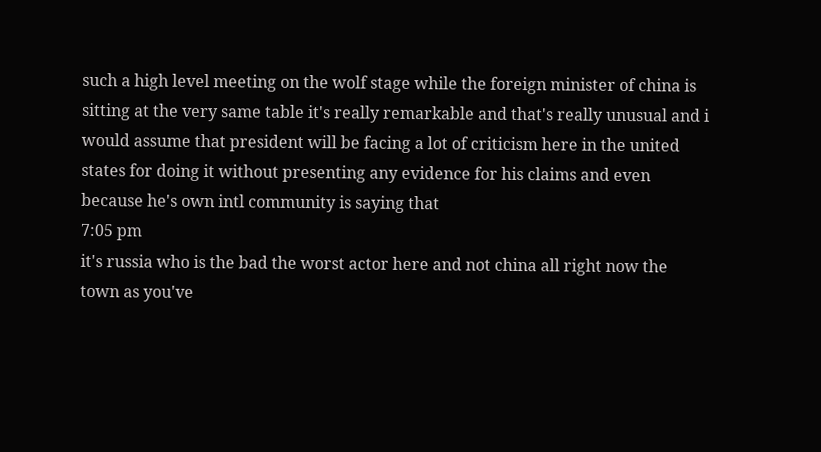such a high level meeting on the wolf stage while the foreign minister of china is sitting at the very same table it's really remarkable and that's really unusual and i would assume that president will be facing a lot of criticism here in the united states for doing it without presenting any evidence for his claims and even because he's own intl community is saying that
7:05 pm
it's russia who is the bad the worst actor here and not china all right now the town as you've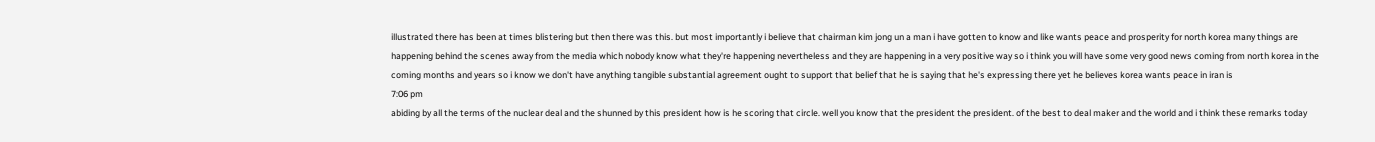illustrated there has been at times blistering but then there was this. but most importantly i believe that chairman kim jong un a man i have gotten to know and like wants peace and prosperity for north korea many things are happening behind the scenes away from the media which nobody know what they're happening nevertheless and they are happening in a very positive way so i think you will have some very good news coming from north korea in the coming months and years so i know we don't have anything tangible substantial agreement ought to support that belief that he is saying that he's expressing there yet he believes korea wants peace in iran is
7:06 pm
abiding by all the terms of the nuclear deal and the shunned by this president how is he scoring that circle. well you know that the president the president. of the best to deal maker and the world and i think these remarks today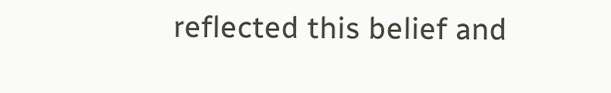reflected this belief and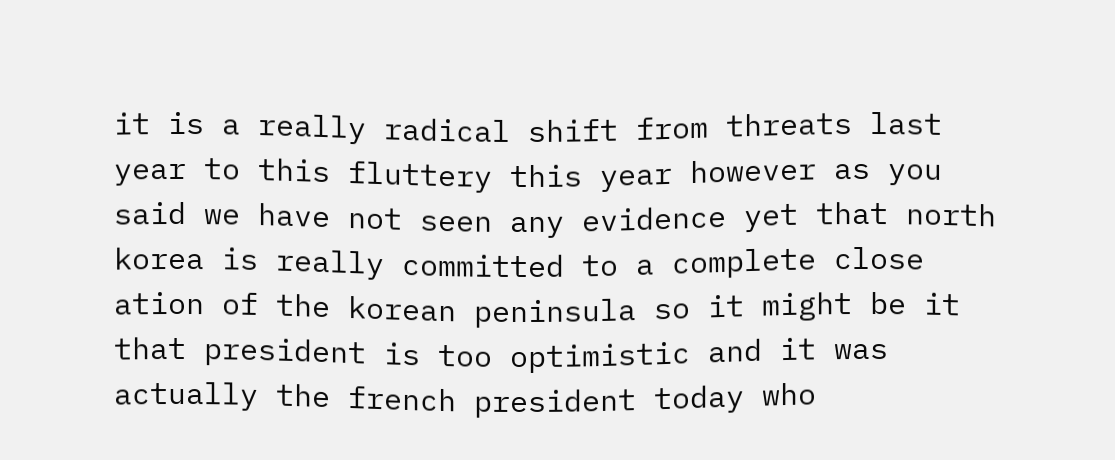it is a really radical shift from threats last year to this fluttery this year however as you said we have not seen any evidence yet that north korea is really committed to a complete close ation of the korean peninsula so it might be it that president is too optimistic and it was actually the french president today who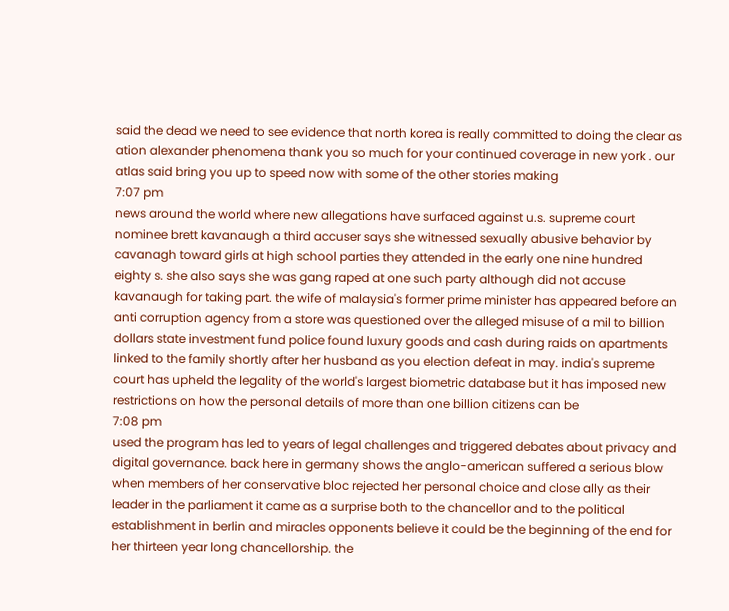said the dead we need to see evidence that north korea is really committed to doing the clear as ation alexander phenomena thank you so much for your continued coverage in new york . our atlas said bring you up to speed now with some of the other stories making
7:07 pm
news around the world where new allegations have surfaced against u.s. supreme court nominee brett kavanaugh a third accuser says she witnessed sexually abusive behavior by cavanagh toward girls at high school parties they attended in the early one nine hundred eighty s. she also says she was gang raped at one such party although did not accuse kavanaugh for taking part. the wife of malaysia's former prime minister has appeared before an anti corruption agency from a store was questioned over the alleged misuse of a mil to billion dollars state investment fund police found luxury goods and cash during raids on apartments linked to the family shortly after her husband as you election defeat in may. india's supreme court has upheld the legality of the world's largest biometric database but it has imposed new restrictions on how the personal details of more than one billion citizens can be
7:08 pm
used the program has led to years of legal challenges and triggered debates about privacy and digital governance. back here in germany shows the anglo-american suffered a serious blow when members of her conservative bloc rejected her personal choice and close ally as their leader in the parliament it came as a surprise both to the chancellor and to the political establishment in berlin and miracles opponents believe it could be the beginning of the end for her thirteen year long chancellorship. the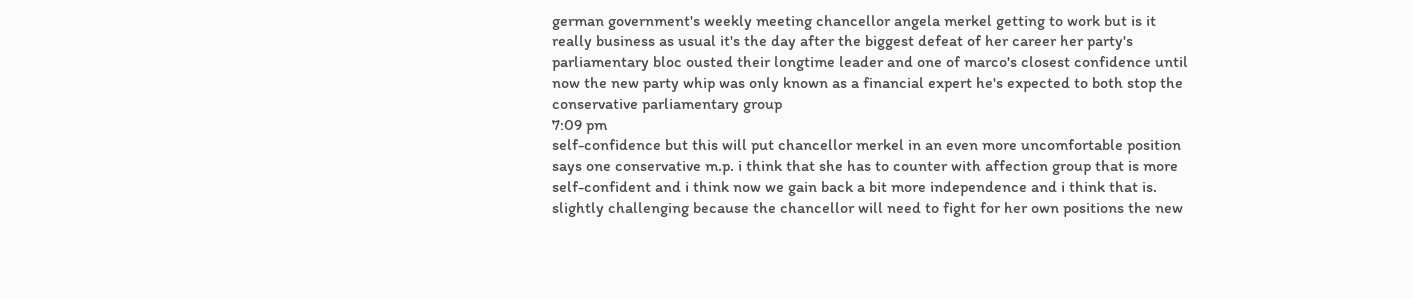german government's weekly meeting chancellor angela merkel getting to work but is it really business as usual it's the day after the biggest defeat of her career her party's parliamentary bloc ousted their longtime leader and one of marco's closest confidence until now the new party whip was only known as a financial expert he's expected to both stop the conservative parliamentary group
7:09 pm
self-confidence but this will put chancellor merkel in an even more uncomfortable position says one conservative m.p. i think that she has to counter with affection group that is more self-confident and i think now we gain back a bit more independence and i think that is. slightly challenging because the chancellor will need to fight for her own positions the new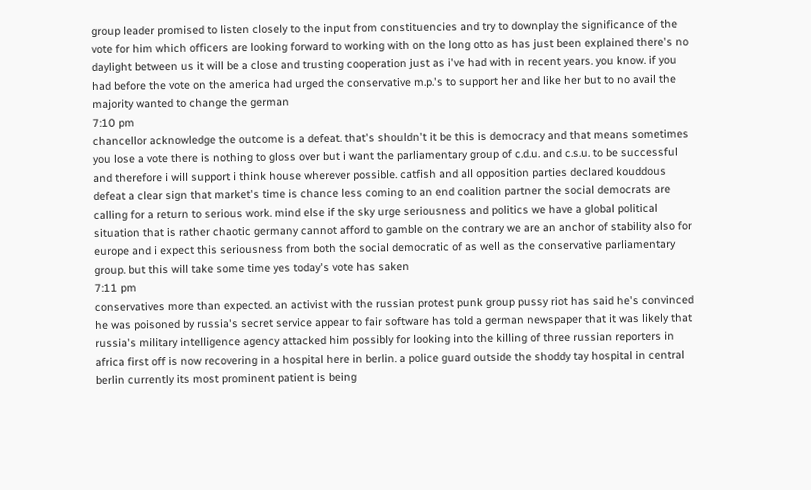group leader promised to listen closely to the input from constituencies and try to downplay the significance of the vote for him which officers are looking forward to working with on the long otto as has just been explained there's no daylight between us it will be a close and trusting cooperation just as i've had with in recent years. you know. if you had before the vote on the america had urged the conservative m.p.'s to support her and like her but to no avail the majority wanted to change the german
7:10 pm
chancellor acknowledge the outcome is a defeat. that's shouldn't it be this is democracy and that means sometimes you lose a vote there is nothing to gloss over but i want the parliamentary group of c.d.u. and c.s.u. to be successful and therefore i will support i think house wherever possible. catfish and all opposition parties declared kouddous defeat a clear sign that market's time is chance less coming to an end coalition partner the social democrats are calling for a return to serious work. mind else if the sky urge seriousness and politics we have a global political situation that is rather chaotic germany cannot afford to gamble on the contrary we are an anchor of stability also for europe and i expect this seriousness from both the social democratic of as well as the conservative parliamentary group. but this will take some time yes today's vote has saken
7:11 pm
conservatives more than expected. an activist with the russian protest punk group pussy riot has said he's convinced he was poisoned by russia's secret service appear to fair software has told a german newspaper that it was likely that russia's military intelligence agency attacked him possibly for looking into the killing of three russian reporters in africa first off is now recovering in a hospital here in berlin. a police guard outside the shoddy tay hospital in central berlin currently its most prominent patient is being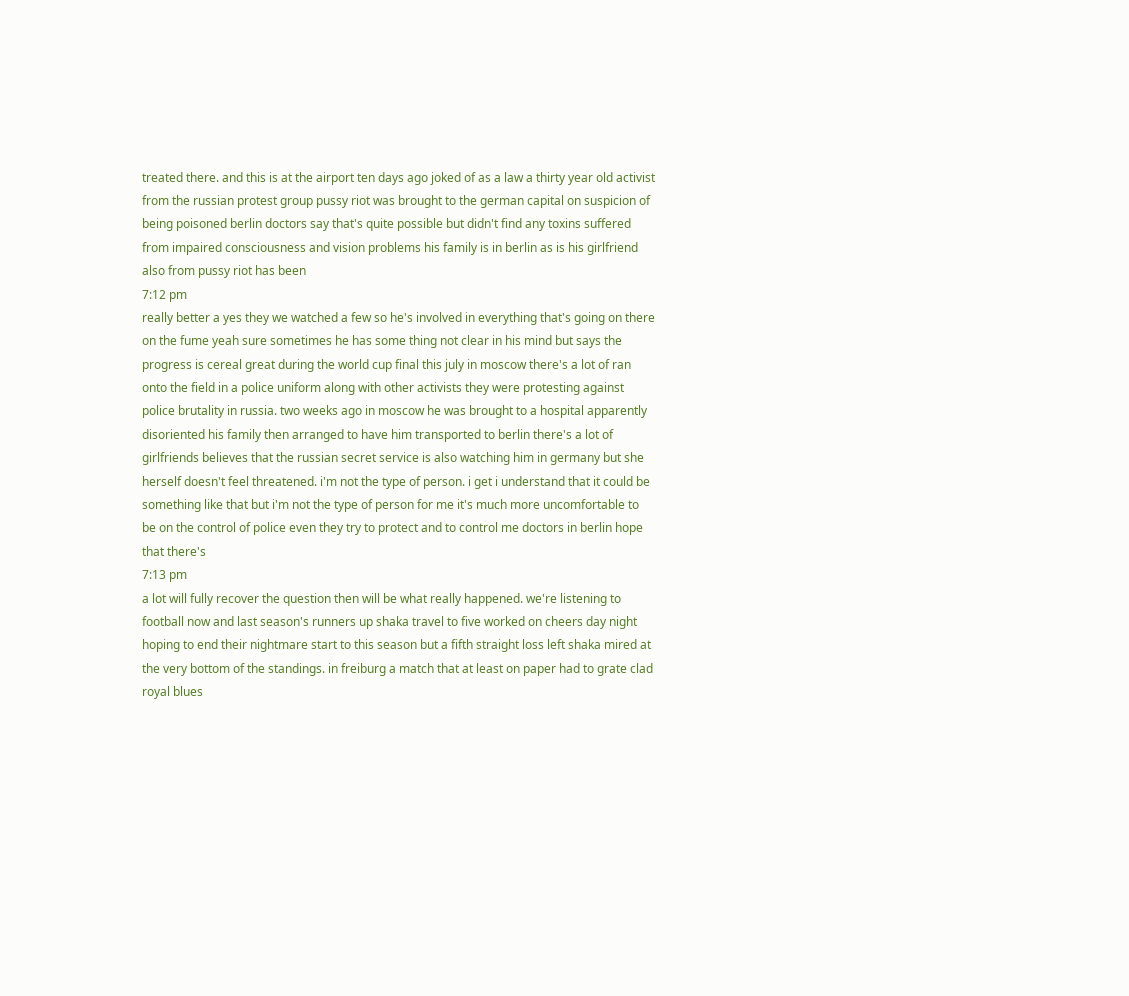treated there. and this is at the airport ten days ago joked of as a law a thirty year old activist from the russian protest group pussy riot was brought to the german capital on suspicion of being poisoned berlin doctors say that's quite possible but didn't find any toxins suffered from impaired consciousness and vision problems his family is in berlin as is his girlfriend also from pussy riot has been
7:12 pm
really better a yes they we watched a few so he's involved in everything that's going on there on the fume yeah sure sometimes he has some thing not clear in his mind but says the progress is cereal great during the world cup final this july in moscow there's a lot of ran onto the field in a police uniform along with other activists they were protesting against police brutality in russia. two weeks ago in moscow he was brought to a hospital apparently disoriented his family then arranged to have him transported to berlin there's a lot of girlfriends believes that the russian secret service is also watching him in germany but she herself doesn't feel threatened. i'm not the type of person. i get i understand that it could be something like that but i'm not the type of person for me it's much more uncomfortable to be on the control of police even they try to protect and to control me doctors in berlin hope that there's
7:13 pm
a lot will fully recover the question then will be what really happened. we're listening to football now and last season's runners up shaka travel to five worked on cheers day night hoping to end their nightmare start to this season but a fifth straight loss left shaka mired at the very bottom of the standings. in freiburg a match that at least on paper had to grate clad royal blues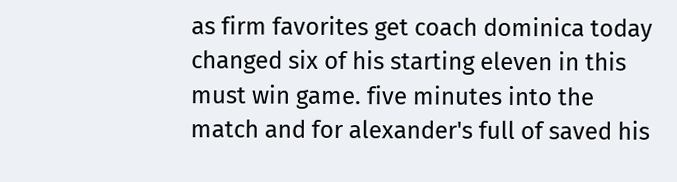as firm favorites get coach dominica today changed six of his starting eleven in this must win game. five minutes into the match and for alexander's full of saved his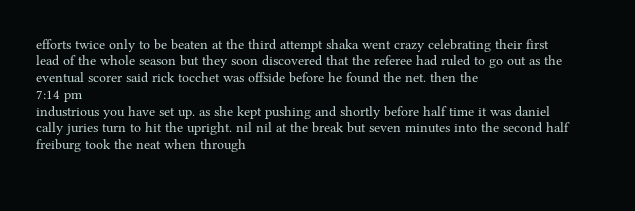efforts twice only to be beaten at the third attempt shaka went crazy celebrating their first lead of the whole season but they soon discovered that the referee had ruled to go out as the eventual scorer said rick tocchet was offside before he found the net. then the
7:14 pm
industrious you have set up. as she kept pushing and shortly before half time it was daniel cally juries turn to hit the upright. nil nil at the break but seven minutes into the second half freiburg took the neat when through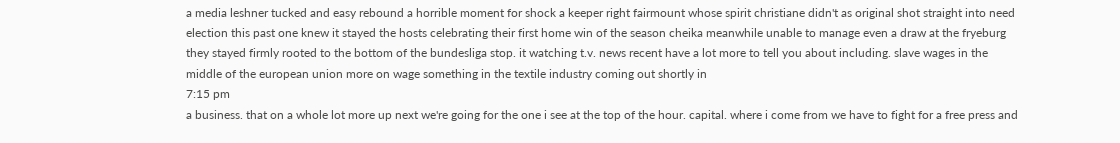a media leshner tucked and easy rebound a horrible moment for shock a keeper right fairmount whose spirit christiane didn't as original shot straight into need election this past one knew it stayed the hosts celebrating their first home win of the season cheika meanwhile unable to manage even a draw at the fryeburg they stayed firmly rooted to the bottom of the bundesliga stop. it watching t.v. news recent have a lot more to tell you about including. slave wages in the middle of the european union more on wage something in the textile industry coming out shortly in
7:15 pm
a business. that on a whole lot more up next we're going for the one i see at the top of the hour. capital. where i come from we have to fight for a free press and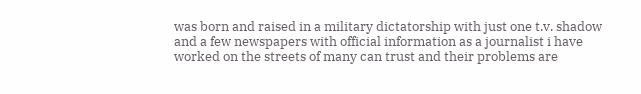was born and raised in a military dictatorship with just one t.v. shadow and a few newspapers with official information as a journalist i have worked on the streets of many can trust and their problems are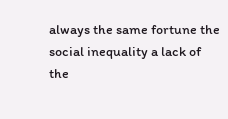always the same fortune the social inequality a lack of the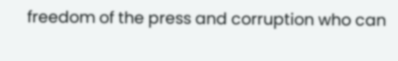freedom of the press and corruption who can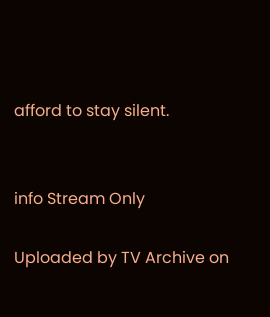afford to stay silent.


info Stream Only

Uploaded by TV Archive on